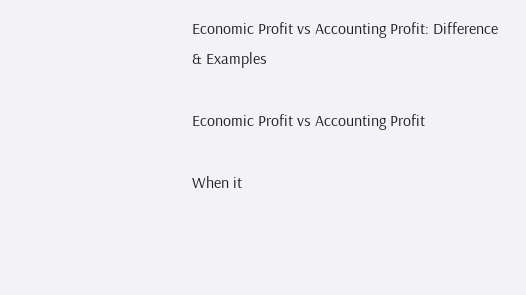Economic Profit vs Accounting Profit: Difference & Examples

Economic Profit vs Accounting Profit

When it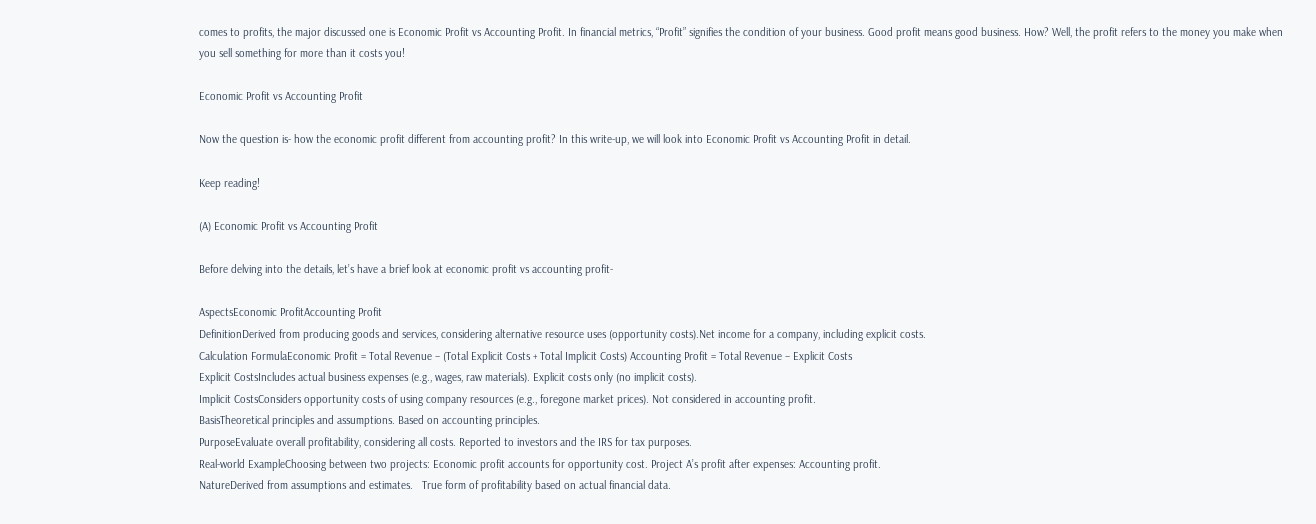comes to profits, the major discussed one is Economic Profit vs Accounting Profit. In financial metrics, “Profit” signifies the condition of your business. Good profit means good business. How? Well, the profit refers to the money you make when you sell something for more than it costs you!

Economic Profit vs Accounting Profit

Now the question is- how the economic profit different from accounting profit? In this write-up, we will look into Economic Profit vs Accounting Profit in detail.

Keep reading!

(A) Economic Profit vs Accounting Profit

Before delving into the details, let’s have a brief look at economic profit vs accounting profit-

AspectsEconomic ProfitAccounting Profit
DefinitionDerived from producing goods and services, considering alternative resource uses (opportunity costs).Net income for a company, including explicit costs.
Calculation FormulaEconomic Profit = Total Revenue – (Total Explicit Costs + Total Implicit Costs) Accounting Profit = Total Revenue – Explicit Costs
Explicit CostsIncludes actual business expenses (e.g., wages, raw materials). Explicit costs only (no implicit costs).
Implicit CostsConsiders opportunity costs of using company resources (e.g., foregone market prices). Not considered in accounting profit.
BasisTheoretical principles and assumptions. Based on accounting principles.
PurposeEvaluate overall profitability, considering all costs. Reported to investors and the IRS for tax purposes.
Real-world ExampleChoosing between two projects: Economic profit accounts for opportunity cost. Project A’s profit after expenses: Accounting profit.
NatureDerived from assumptions and estimates.   True form of profitability based on actual financial data.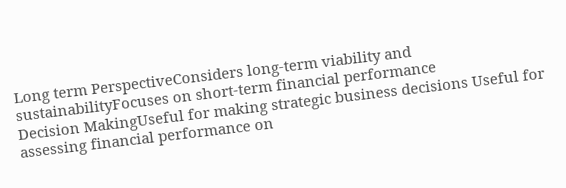Long term PerspectiveConsiders long-term viability and sustainabilityFocuses on short-term financial performance
Decision MakingUseful for making strategic business decisions Useful for assessing financial performance on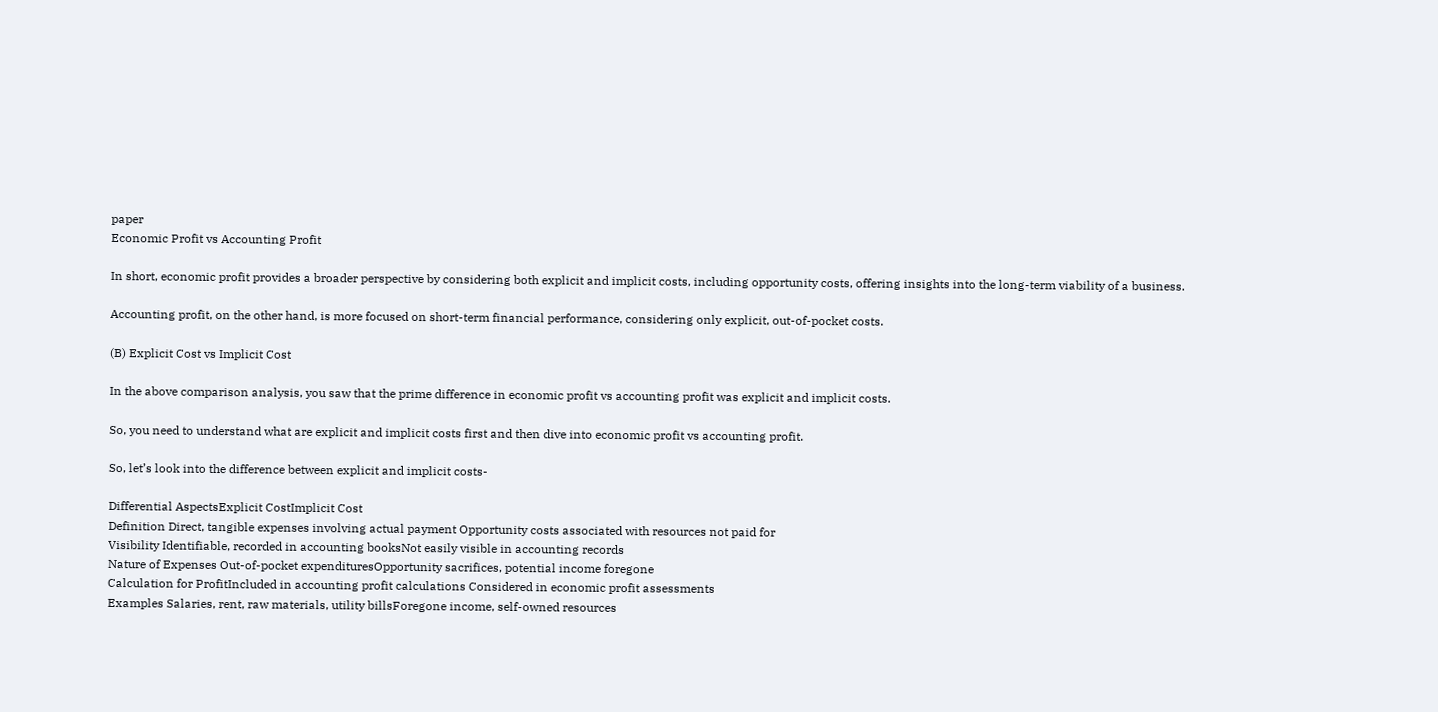paper
Economic Profit vs Accounting Profit

In short, economic profit provides a broader perspective by considering both explicit and implicit costs, including opportunity costs, offering insights into the long-term viability of a business.

Accounting profit, on the other hand, is more focused on short-term financial performance, considering only explicit, out-of-pocket costs.

(B) Explicit Cost vs Implicit Cost

In the above comparison analysis, you saw that the prime difference in economic profit vs accounting profit was explicit and implicit costs.

So, you need to understand what are explicit and implicit costs first and then dive into economic profit vs accounting profit.

So, let’s look into the difference between explicit and implicit costs-

Differential AspectsExplicit CostImplicit Cost
Definition Direct, tangible expenses involving actual payment Opportunity costs associated with resources not paid for
Visibility Identifiable, recorded in accounting booksNot easily visible in accounting records
Nature of Expenses Out-of-pocket expendituresOpportunity sacrifices, potential income foregone
Calculation for ProfitIncluded in accounting profit calculations Considered in economic profit assessments
Examples Salaries, rent, raw materials, utility billsForegone income, self-owned resources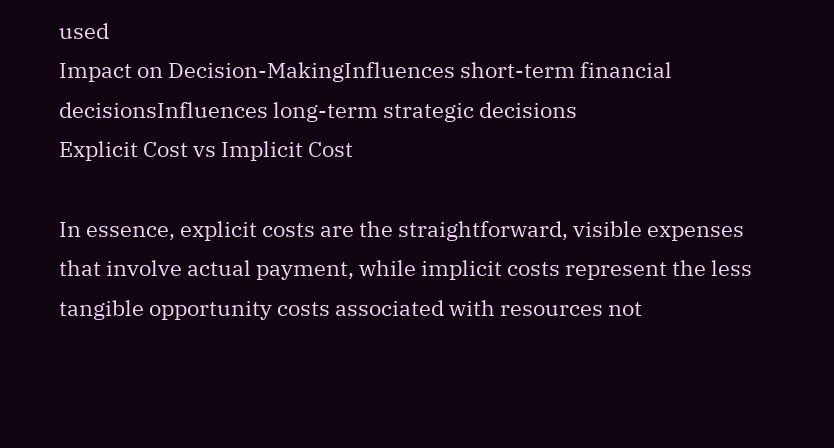used
Impact on Decision-MakingInfluences short-term financial decisionsInfluences long-term strategic decisions
Explicit Cost vs Implicit Cost

In essence, explicit costs are the straightforward, visible expenses that involve actual payment, while implicit costs represent the less tangible opportunity costs associated with resources not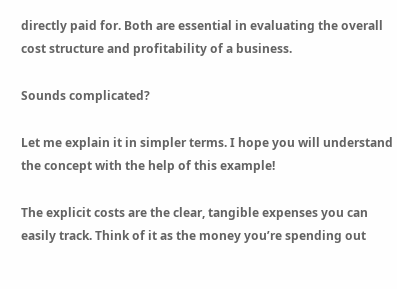directly paid for. Both are essential in evaluating the overall cost structure and profitability of a business.

Sounds complicated?

Let me explain it in simpler terms. I hope you will understand the concept with the help of this example!

The explicit costs are the clear, tangible expenses you can easily track. Think of it as the money you’re spending out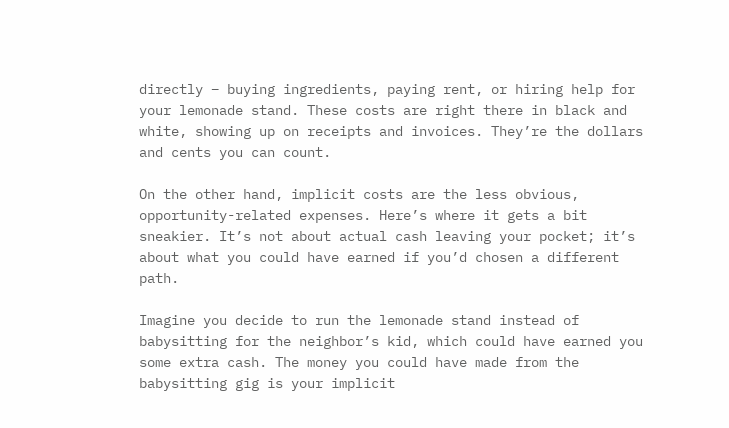directly – buying ingredients, paying rent, or hiring help for your lemonade stand. These costs are right there in black and white, showing up on receipts and invoices. They’re the dollars and cents you can count.

On the other hand, implicit costs are the less obvious, opportunity-related expenses. Here’s where it gets a bit sneakier. It’s not about actual cash leaving your pocket; it’s about what you could have earned if you’d chosen a different path.

Imagine you decide to run the lemonade stand instead of babysitting for the neighbor’s kid, which could have earned you some extra cash. The money you could have made from the babysitting gig is your implicit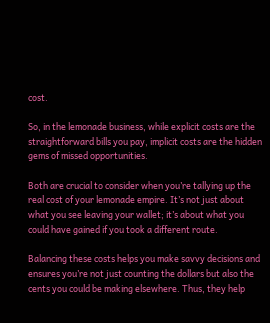cost.

So, in the lemonade business, while explicit costs are the straightforward bills you pay, implicit costs are the hidden gems of missed opportunities.

Both are crucial to consider when you’re tallying up the real cost of your lemonade empire. It’s not just about what you see leaving your wallet; it’s about what you could have gained if you took a different route.

Balancing these costs helps you make savvy decisions and ensures you’re not just counting the dollars but also the cents you could be making elsewhere. Thus, they help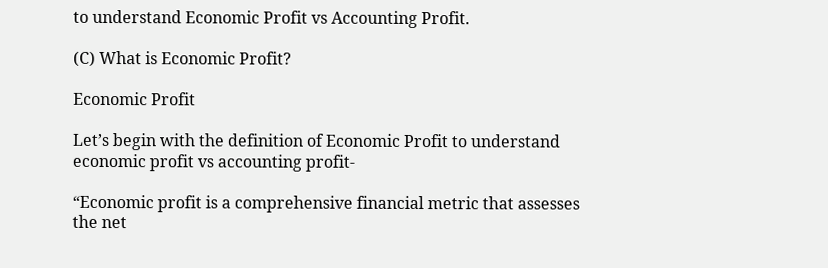to understand Economic Profit vs Accounting Profit.

(C) What is Economic Profit?

Economic Profit

Let’s begin with the definition of Economic Profit to understand economic profit vs accounting profit-

“Economic profit is a comprehensive financial metric that assesses the net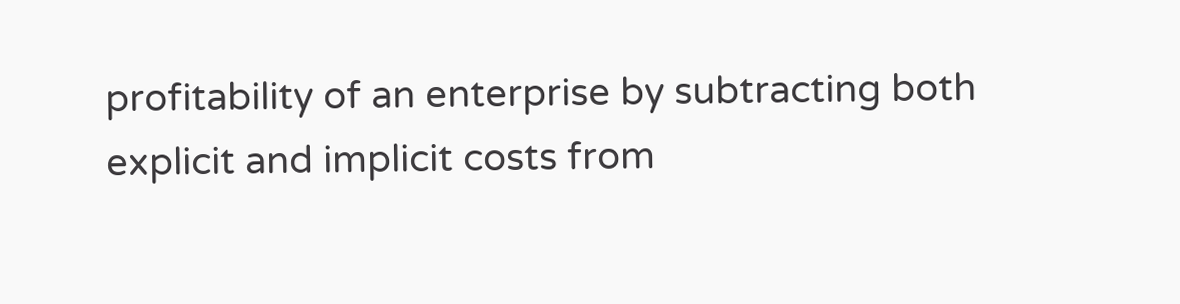profitability of an enterprise by subtracting both explicit and implicit costs from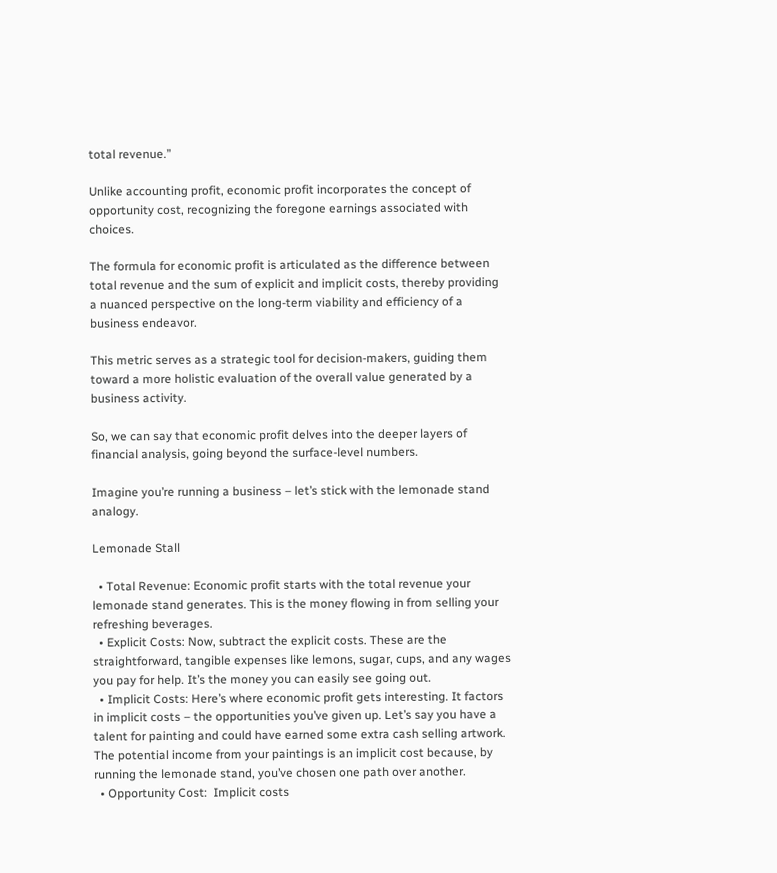total revenue.”

Unlike accounting profit, economic profit incorporates the concept of opportunity cost, recognizing the foregone earnings associated with choices.

The formula for economic profit is articulated as the difference between total revenue and the sum of explicit and implicit costs, thereby providing a nuanced perspective on the long-term viability and efficiency of a business endeavor.

This metric serves as a strategic tool for decision-makers, guiding them toward a more holistic evaluation of the overall value generated by a business activity.

So, we can say that economic profit delves into the deeper layers of financial analysis, going beyond the surface-level numbers.

Imagine you’re running a business – let’s stick with the lemonade stand analogy.

Lemonade Stall

  • Total Revenue: Economic profit starts with the total revenue your lemonade stand generates. This is the money flowing in from selling your refreshing beverages.
  • Explicit Costs: Now, subtract the explicit costs. These are the straightforward, tangible expenses like lemons, sugar, cups, and any wages you pay for help. It’s the money you can easily see going out.
  • Implicit Costs: Here’s where economic profit gets interesting. It factors in implicit costs – the opportunities you’ve given up. Let’s say you have a talent for painting and could have earned some extra cash selling artwork. The potential income from your paintings is an implicit cost because, by running the lemonade stand, you’ve chosen one path over another.
  • Opportunity Cost:  Implicit costs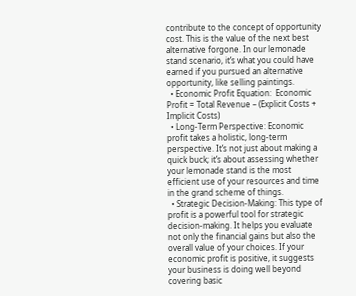contribute to the concept of opportunity cost. This is the value of the next best alternative forgone. In our lemonade stand scenario, it’s what you could have earned if you pursued an alternative opportunity, like selling paintings.
  • Economic Profit Equation:  Economic Profit = Total Revenue – (Explicit Costs + Implicit Costs)
  • Long-Term Perspective: Economic profit takes a holistic, long-term perspective. It’s not just about making a quick buck; it’s about assessing whether your lemonade stand is the most efficient use of your resources and time in the grand scheme of things.
  • Strategic Decision-Making: This type of profit is a powerful tool for strategic decision-making. It helps you evaluate not only the financial gains but also the overall value of your choices. If your economic profit is positive, it suggests your business is doing well beyond covering basic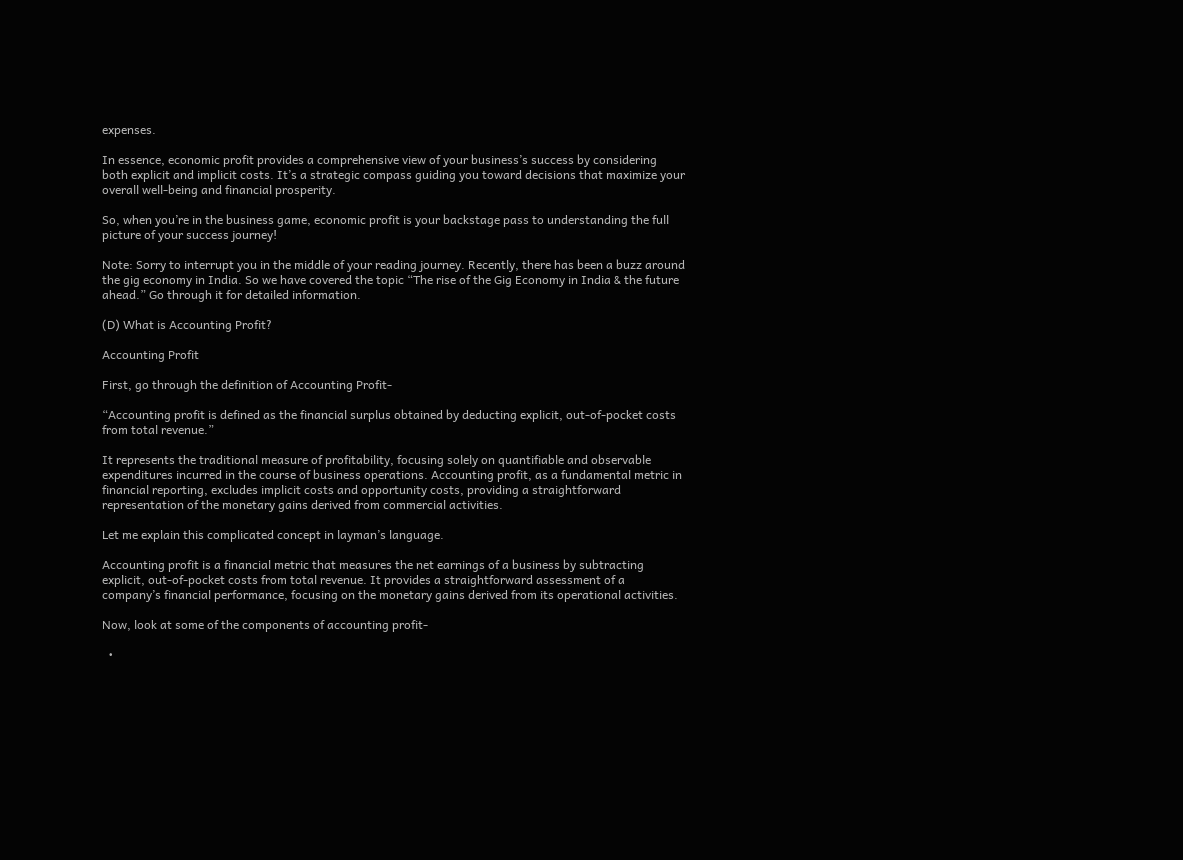expenses.

In essence, economic profit provides a comprehensive view of your business’s success by considering both explicit and implicit costs. It’s a strategic compass guiding you toward decisions that maximize your overall well-being and financial prosperity.

So, when you’re in the business game, economic profit is your backstage pass to understanding the full picture of your success journey!

Note: Sorry to interrupt you in the middle of your reading journey. Recently, there has been a buzz around the gig economy in India. So we have covered the topic “The rise of the Gig Economy in India & the future ahead.” Go through it for detailed information.

(D) What is Accounting Profit?

Accounting Profit

First, go through the definition of Accounting Profit-

“Accounting profit is defined as the financial surplus obtained by deducting explicit, out-of-pocket costs from total revenue.”

It represents the traditional measure of profitability, focusing solely on quantifiable and observable expenditures incurred in the course of business operations. Accounting profit, as a fundamental metric in financial reporting, excludes implicit costs and opportunity costs, providing a straightforward representation of the monetary gains derived from commercial activities.

Let me explain this complicated concept in layman’s language.

Accounting profit is a financial metric that measures the net earnings of a business by subtracting explicit, out-of-pocket costs from total revenue. It provides a straightforward assessment of a company’s financial performance, focusing on the monetary gains derived from its operational activities.

Now, look at some of the components of accounting profit-

  •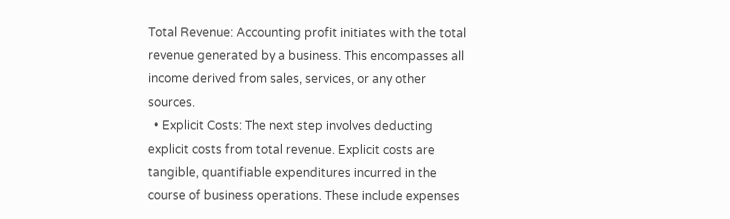Total Revenue: Accounting profit initiates with the total revenue generated by a business. This encompasses all income derived from sales, services, or any other sources.
  • Explicit Costs: The next step involves deducting explicit costs from total revenue. Explicit costs are tangible, quantifiable expenditures incurred in the course of business operations. These include expenses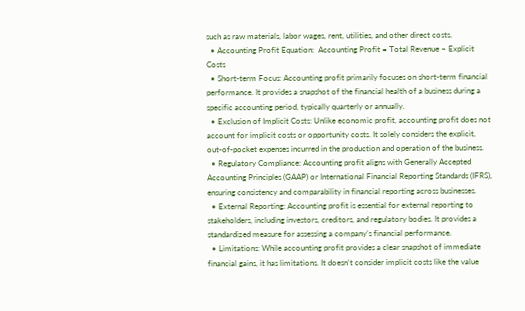such as raw materials, labor wages, rent, utilities, and other direct costs.
  • Accounting Profit Equation:  Accounting Profit = Total Revenue – Explicit Costs
  • Short-term Focus: Accounting profit primarily focuses on short-term financial performance. It provides a snapshot of the financial health of a business during a specific accounting period, typically quarterly or annually.
  • Exclusion of Implicit Costs: Unlike economic profit, accounting profit does not account for implicit costs or opportunity costs. It solely considers the explicit, out-of-pocket expenses incurred in the production and operation of the business.
  • Regulatory Compliance: Accounting profit aligns with Generally Accepted Accounting Principles (GAAP) or International Financial Reporting Standards (IFRS), ensuring consistency and comparability in financial reporting across businesses.
  • External Reporting: Accounting profit is essential for external reporting to stakeholders, including investors, creditors, and regulatory bodies. It provides a standardized measure for assessing a company’s financial performance.
  • Limitations: While accounting profit provides a clear snapshot of immediate financial gains, it has limitations. It doesn’t consider implicit costs like the value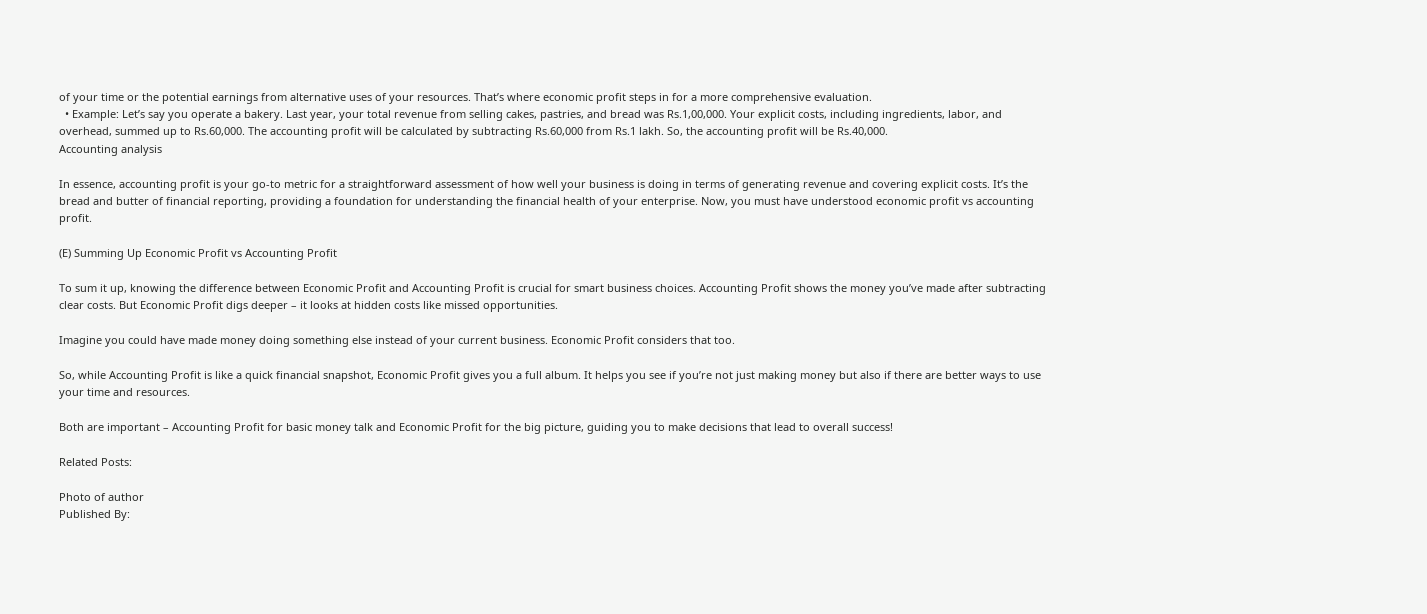of your time or the potential earnings from alternative uses of your resources. That’s where economic profit steps in for a more comprehensive evaluation.
  • Example: Let’s say you operate a bakery. Last year, your total revenue from selling cakes, pastries, and bread was Rs.1,00,000. Your explicit costs, including ingredients, labor, and overhead, summed up to Rs.60,000. The accounting profit will be calculated by subtracting Rs.60,000 from Rs.1 lakh. So, the accounting profit will be Rs.40,000.
Accounting analysis

In essence, accounting profit is your go-to metric for a straightforward assessment of how well your business is doing in terms of generating revenue and covering explicit costs. It’s the bread and butter of financial reporting, providing a foundation for understanding the financial health of your enterprise. Now, you must have understood economic profit vs accounting profit.

(E) Summing Up Economic Profit vs Accounting Profit

To sum it up, knowing the difference between Economic Profit and Accounting Profit is crucial for smart business choices. Accounting Profit shows the money you’ve made after subtracting clear costs. But Economic Profit digs deeper – it looks at hidden costs like missed opportunities.

Imagine you could have made money doing something else instead of your current business. Economic Profit considers that too.

So, while Accounting Profit is like a quick financial snapshot, Economic Profit gives you a full album. It helps you see if you’re not just making money but also if there are better ways to use your time and resources.

Both are important – Accounting Profit for basic money talk and Economic Profit for the big picture, guiding you to make decisions that lead to overall success!

Related Posts:

Photo of author
Published By: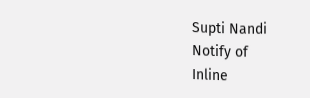Supti Nandi
Notify of
Inline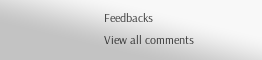Feedbacks
View all comments